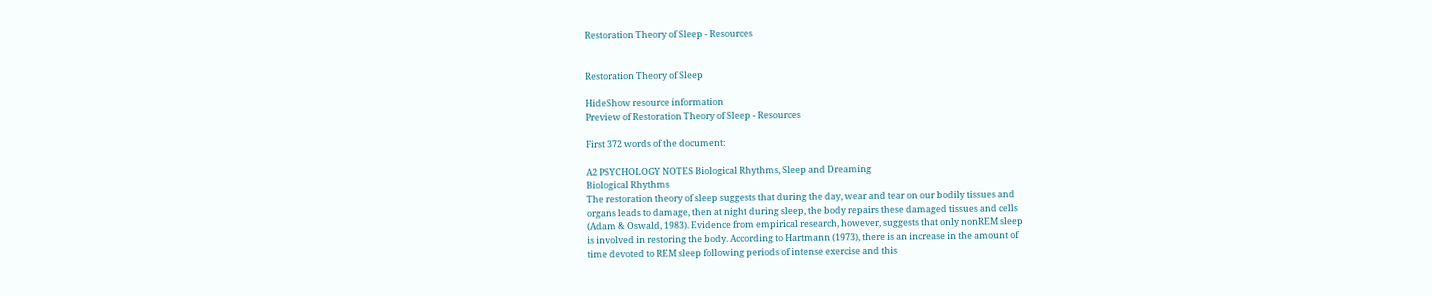Restoration Theory of Sleep - Resources


Restoration Theory of Sleep

HideShow resource information
Preview of Restoration Theory of Sleep - Resources

First 372 words of the document:

A2 PSYCHOLOGY NOTES Biological Rhythms, Sleep and Dreaming
Biological Rhythms
The restoration theory of sleep suggests that during the day, wear and tear on our bodily tissues and
organs leads to damage, then at night during sleep, the body repairs these damaged tissues and cells
(Adam & Oswald, 1983). Evidence from empirical research, however, suggests that only nonREM sleep
is involved in restoring the body. According to Hartmann (1973), there is an increase in the amount of
time devoted to REM sleep following periods of intense exercise and this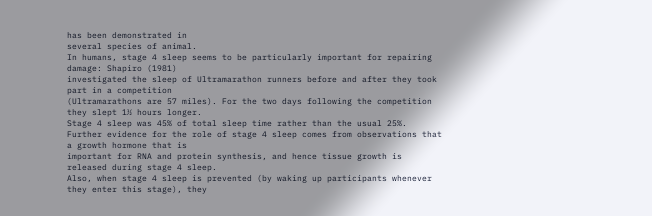has been demonstrated in
several species of animal.
In humans, stage 4 sleep seems to be particularly important for repairing damage: Shapiro (1981)
investigated the sleep of Ultramarathon runners before and after they took part in a competition
(Ultramarathons are 57 miles). For the two days following the competition they slept 1½ hours longer.
Stage 4 sleep was 45% of total sleep time rather than the usual 25%.
Further evidence for the role of stage 4 sleep comes from observations that a growth hormone that is
important for RNA and protein synthesis, and hence tissue growth is released during stage 4 sleep.
Also, when stage 4 sleep is prevented (by waking up participants whenever they enter this stage), they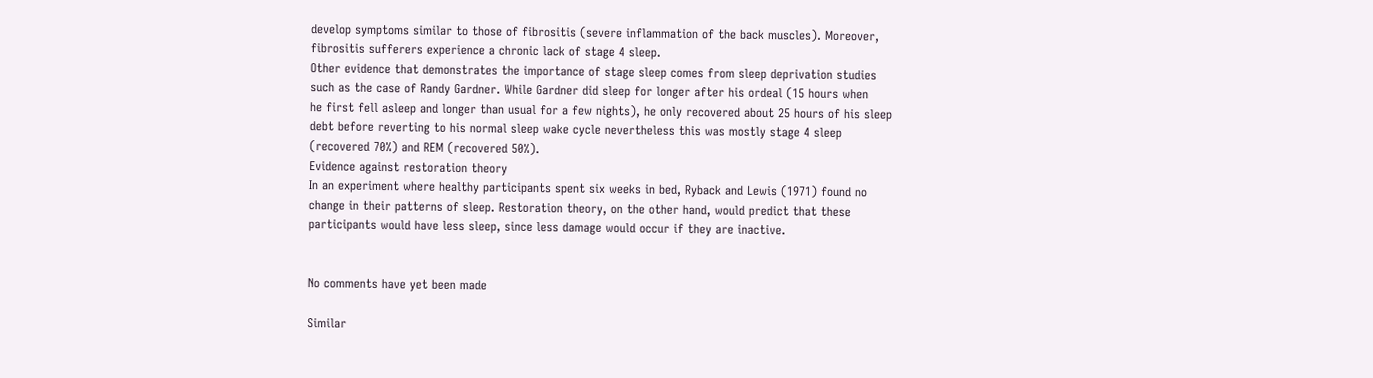develop symptoms similar to those of fibrositis (severe inflammation of the back muscles). Moreover,
fibrositis sufferers experience a chronic lack of stage 4 sleep.
Other evidence that demonstrates the importance of stage sleep comes from sleep deprivation studies
such as the case of Randy Gardner. While Gardner did sleep for longer after his ordeal (15 hours when
he first fell asleep and longer than usual for a few nights), he only recovered about 25 hours of his sleep
debt before reverting to his normal sleep wake cycle nevertheless this was mostly stage 4 sleep
(recovered 70%) and REM (recovered 50%).
Evidence against restoration theory
In an experiment where healthy participants spent six weeks in bed, Ryback and Lewis (1971) found no
change in their patterns of sleep. Restoration theory, on the other hand, would predict that these
participants would have less sleep, since less damage would occur if they are inactive.


No comments have yet been made

Similar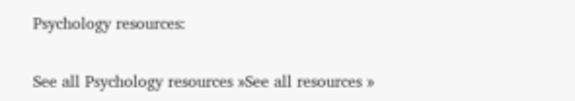Psychology resources:

See all Psychology resources »See all resources »